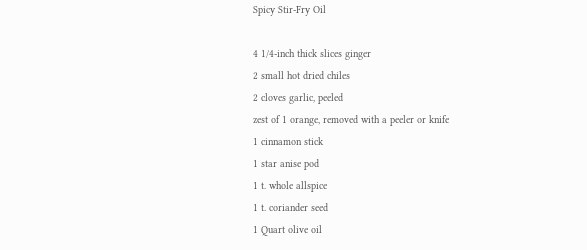Spicy Stir-Fry Oil

4 1/4-inch thick slices ginger
2 small hot dried chiles
2 cloves garlic, peeled
zest of 1 orange, removed with a peeler or knife
1 cinnamon stick
1 star anise pod
1 t. whole allspice
1 t. coriander seed
1 Quart olive oil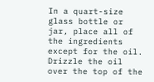In a quart-size glass bottle or jar, place all of the ingredients except for the oil. Drizzle the oil over the top of the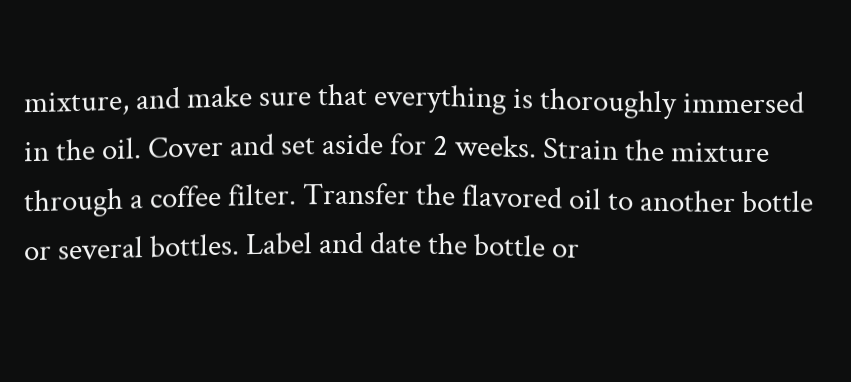mixture, and make sure that everything is thoroughly immersed in the oil. Cover and set aside for 2 weeks. Strain the mixture through a coffee filter. Transfer the flavored oil to another bottle or several bottles. Label and date the bottle or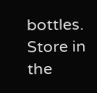bottles. Store in the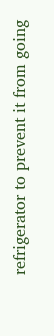refrigerator to prevent it from going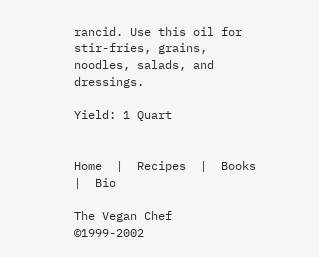rancid. Use this oil for stir-fries, grains, noodles, salads, and dressings.

Yield: 1 Quart


Home  |  Recipes  |  Books  |  Bio

The Vegan Chef
©1999-2002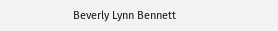Beverly Lynn Bennett